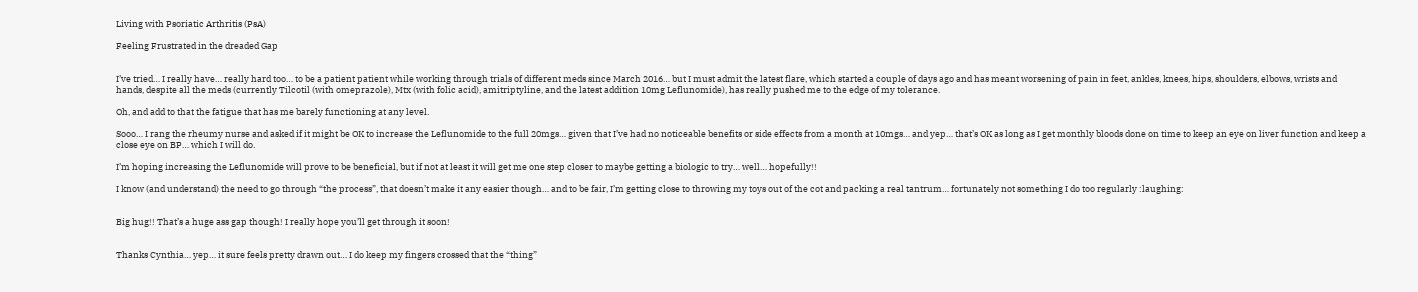Living with Psoriatic Arthritis (PsA)

Feeling Frustrated in the dreaded Gap


I’ve tried… I really have… really hard too… to be a patient patient while working through trials of different meds since March 2016… but I must admit the latest flare, which started a couple of days ago and has meant worsening of pain in feet, ankles, knees, hips, shoulders, elbows, wrists and hands, despite all the meds (currently Tilcotil (with omeprazole), Mtx (with folic acid), amitriptyline, and the latest addition 10mg Leflunomide), has really pushed me to the edge of my tolerance.

Oh, and add to that the fatigue that has me barely functioning at any level.

Sooo… I rang the rheumy nurse and asked if it might be OK to increase the Leflunomide to the full 20mgs… given that I’ve had no noticeable benefits or side effects from a month at 10mgs… and yep… that’s OK as long as I get monthly bloods done on time to keep an eye on liver function and keep a close eye on BP… which I will do.

I’m hoping increasing the Leflunomide will prove to be beneficial, but if not at least it will get me one step closer to maybe getting a biologic to try… well… hopefully!!

I know (and understand) the need to go through “the process”, that doesn’t make it any easier though… and to be fair, I’m getting close to throwing my toys out of the cot and packing a real tantrum… fortunately not something I do too regularly :laughing:


Big hug!! That’s a huge ass gap though! I really hope you’ll get through it soon!


Thanks Cynthia… yep… it sure feels pretty drawn out… I do keep my fingers crossed that the “thing”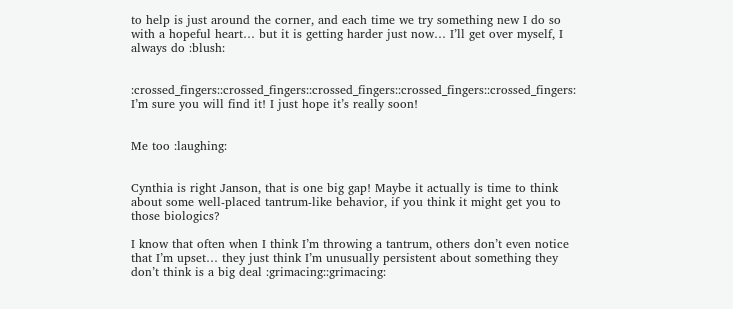to help is just around the corner, and each time we try something new I do so with a hopeful heart… but it is getting harder just now… I’ll get over myself, I always do :blush:


:crossed_fingers::crossed_fingers::crossed_fingers::crossed_fingers::crossed_fingers: I’m sure you will find it! I just hope it’s really soon!


Me too :laughing:


Cynthia is right Janson, that is one big gap! Maybe it actually is time to think about some well-placed tantrum-like behavior, if you think it might get you to those biologics?

I know that often when I think I’m throwing a tantrum, others don’t even notice that I’m upset… they just think I’m unusually persistent about something they don’t think is a big deal :grimacing::grimacing: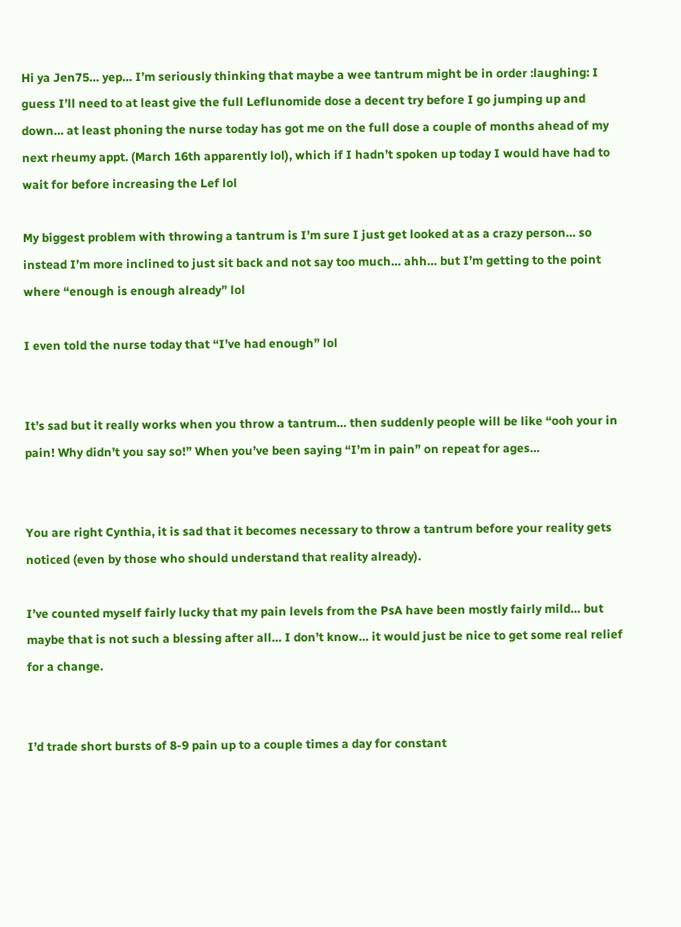Hi ya Jen75… yep… I’m seriously thinking that maybe a wee tantrum might be in order :laughing: I guess I’ll need to at least give the full Leflunomide dose a decent try before I go jumping up and down… at least phoning the nurse today has got me on the full dose a couple of months ahead of my next rheumy appt. (March 16th apparently lol), which if I hadn’t spoken up today I would have had to wait for before increasing the Lef lol

My biggest problem with throwing a tantrum is I’m sure I just get looked at as a crazy person… so instead I’m more inclined to just sit back and not say too much… ahh… but I’m getting to the point where “enough is enough already” lol

I even told the nurse today that “I’ve had enough” lol


It’s sad but it really works when you throw a tantrum… then suddenly people will be like “ooh your in pain! Why didn’t you say so!” When you’ve been saying “I’m in pain” on repeat for ages…


You are right Cynthia, it is sad that it becomes necessary to throw a tantrum before your reality gets noticed (even by those who should understand that reality already).

I’ve counted myself fairly lucky that my pain levels from the PsA have been mostly fairly mild… but maybe that is not such a blessing after all… I don’t know… it would just be nice to get some real relief for a change.


I’d trade short bursts of 8-9 pain up to a couple times a day for constant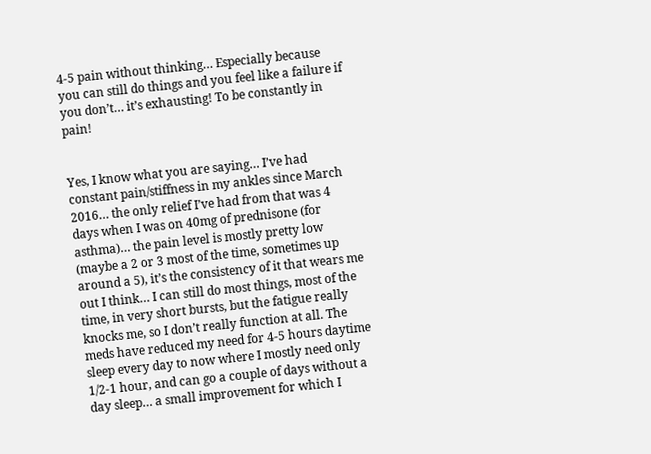4-5 pain without thinking… Especially because you can still do things and you feel like a failure if you don’t… it’s exhausting! To be constantly in pain!


Yes, I know what you are saying… I’ve had constant pain/stiffness in my ankles since March 2016… the only relief I’ve had from that was 4 days when I was on 40mg of prednisone (for asthma)… the pain level is mostly pretty low (maybe a 2 or 3 most of the time, sometimes up around a 5), it’s the consistency of it that wears me out I think… I can still do most things, most of the time, in very short bursts, but the fatigue really knocks me, so I don’t really function at all. The meds have reduced my need for 4-5 hours daytime sleep every day to now where I mostly need only 1/2-1 hour, and can go a couple of days without a day sleep… a small improvement for which I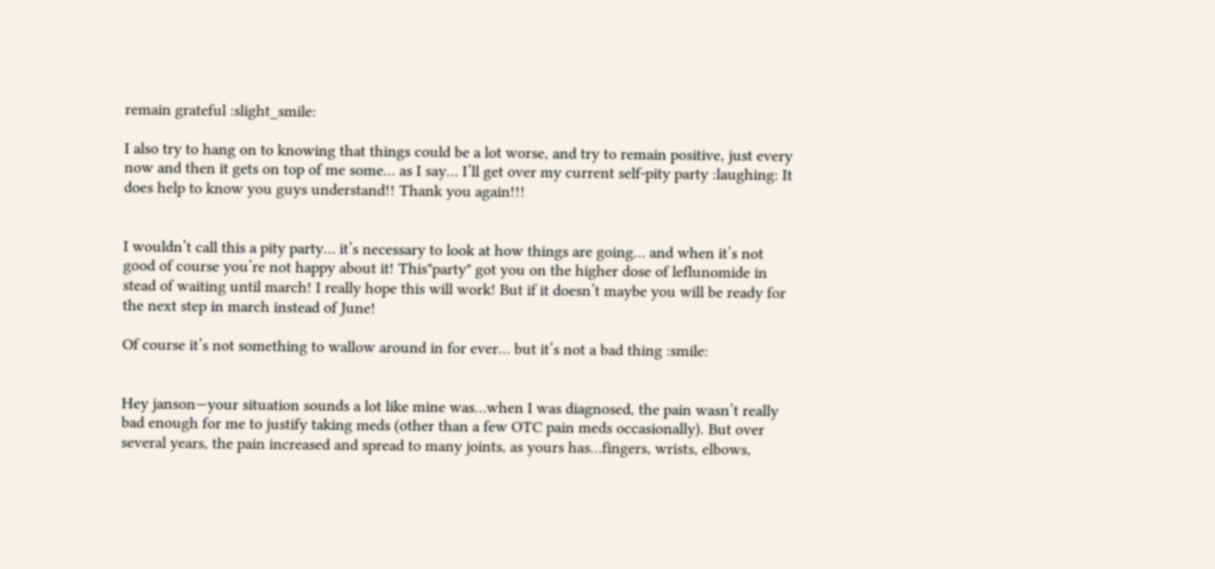remain grateful :slight_smile:

I also try to hang on to knowing that things could be a lot worse, and try to remain positive, just every now and then it gets on top of me some… as I say… I’ll get over my current self-pity party :laughing: It does help to know you guys understand!! Thank you again!!!


I wouldn’t call this a pity party… it’s necessary to look at how things are going… and when it’s not good of course you’re not happy about it! This"party" got you on the higher dose of leflunomide in stead of waiting until march! I really hope this will work! But if it doesn’t maybe you will be ready for the next step in march instead of June!

Of course it’s not something to wallow around in for ever… but it’s not a bad thing :smile:


Hey janson—your situation sounds a lot like mine was…when I was diagnosed, the pain wasn’t really bad enough for me to justify taking meds (other than a few OTC pain meds occasionally). But over several years, the pain increased and spread to many joints, as yours has…fingers, wrists, elbows,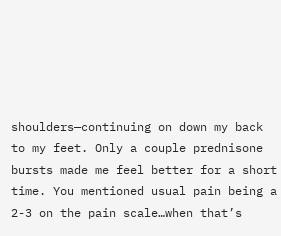shoulders—continuing on down my back to my feet. Only a couple prednisone bursts made me feel better for a short time. You mentioned usual pain being a 2-3 on the pain scale…when that’s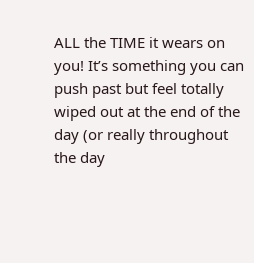ALL the TIME it wears on you! It’s something you can push past but feel totally wiped out at the end of the day (or really throughout the day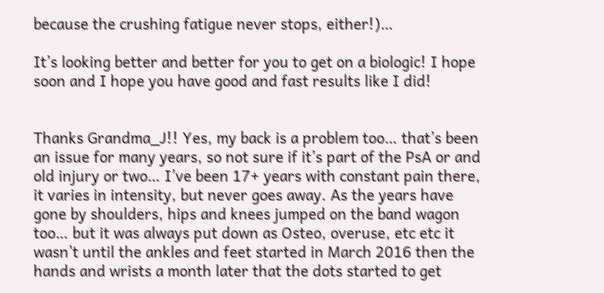because the crushing fatigue never stops, either!)…

It’s looking better and better for you to get on a biologic! I hope soon and I hope you have good and fast results like I did!


Thanks Grandma_J!! Yes, my back is a problem too… that’s been an issue for many years, so not sure if it’s part of the PsA or and old injury or two… I’ve been 17+ years with constant pain there, it varies in intensity, but never goes away. As the years have gone by shoulders, hips and knees jumped on the band wagon too… but it was always put down as Osteo, overuse, etc etc it wasn’t until the ankles and feet started in March 2016 then the hands and wrists a month later that the dots started to get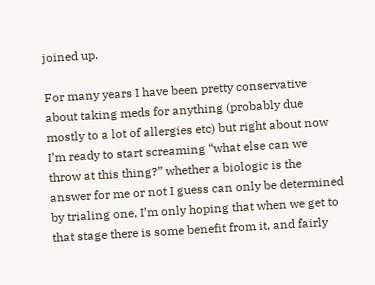joined up.

For many years I have been pretty conservative about taking meds for anything (probably due mostly to a lot of allergies etc) but right about now I’m ready to start screaming “what else can we throw at this thing?” whether a biologic is the answer for me or not I guess can only be determined by trialing one, I’m only hoping that when we get to that stage there is some benefit from it, and fairly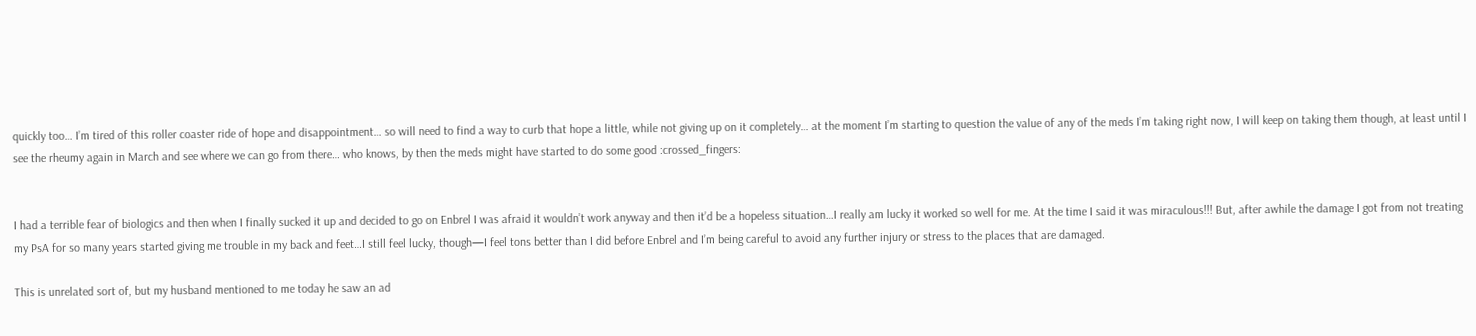quickly too… I’m tired of this roller coaster ride of hope and disappointment… so will need to find a way to curb that hope a little, while not giving up on it completely… at the moment I’m starting to question the value of any of the meds I’m taking right now, I will keep on taking them though, at least until I see the rheumy again in March and see where we can go from there… who knows, by then the meds might have started to do some good :crossed_fingers:


I had a terrible fear of biologics and then when I finally sucked it up and decided to go on Enbrel I was afraid it wouldn’t work anyway and then it’d be a hopeless situation…I really am lucky it worked so well for me. At the time I said it was miraculous!!! But, after awhile the damage I got from not treating my PsA for so many years started giving me trouble in my back and feet…I still feel lucky, though—I feel tons better than I did before Enbrel and I’m being careful to avoid any further injury or stress to the places that are damaged.

This is unrelated sort of, but my husband mentioned to me today he saw an ad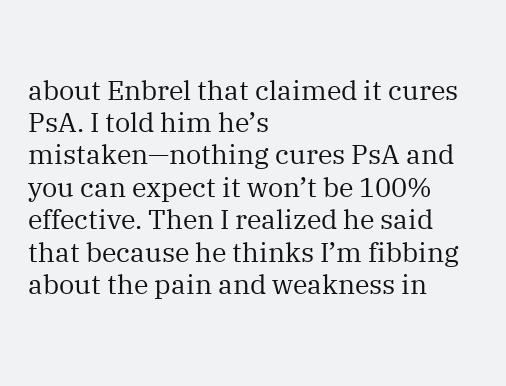about Enbrel that claimed it cures PsA. I told him he’s mistaken—nothing cures PsA and you can expect it won’t be 100% effective. Then I realized he said that because he thinks I’m fibbing about the pain and weakness in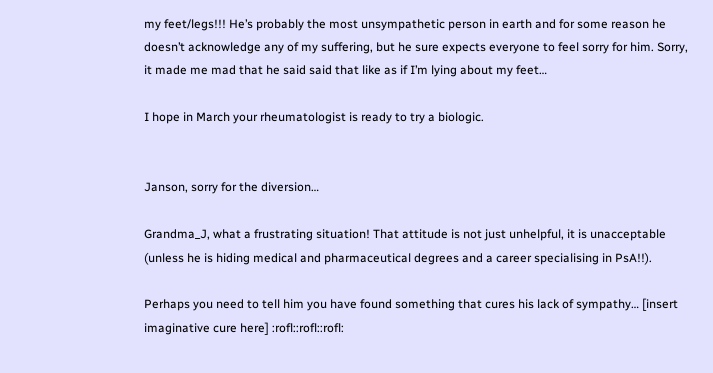my feet/legs!!! He’s probably the most unsympathetic person in earth and for some reason he doesn’t acknowledge any of my suffering, but he sure expects everyone to feel sorry for him. Sorry, it made me mad that he said said that like as if I’m lying about my feet…

I hope in March your rheumatologist is ready to try a biologic.


Janson, sorry for the diversion…

Grandma_J, what a frustrating situation! That attitude is not just unhelpful, it is unacceptable (unless he is hiding medical and pharmaceutical degrees and a career specialising in PsA!!).

Perhaps you need to tell him you have found something that cures his lack of sympathy… [insert imaginative cure here] :rofl::rofl::rofl: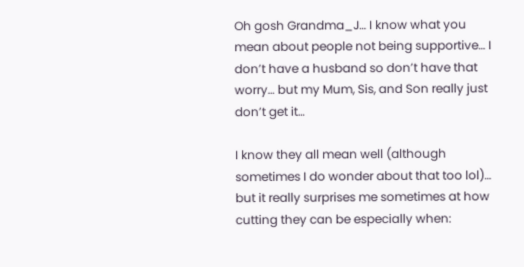Oh gosh Grandma_J… I know what you mean about people not being supportive… I don’t have a husband so don’t have that worry… but my Mum, Sis, and Son really just don’t get it…

I know they all mean well (although sometimes I do wonder about that too lol)… but it really surprises me sometimes at how cutting they can be especially when: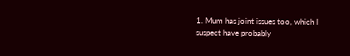1. Mum has joint issues too, which I suspect have probably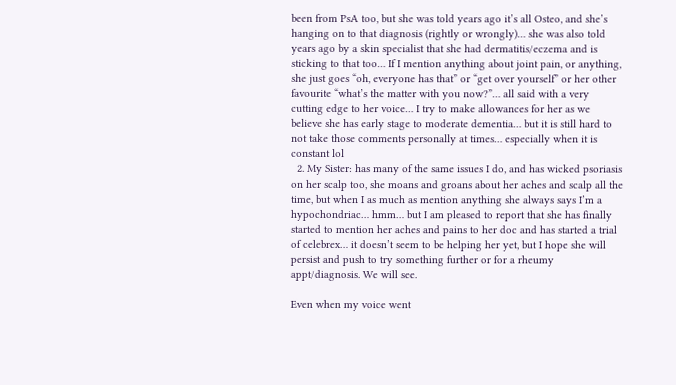been from PsA too, but she was told years ago it’s all Osteo, and she’s hanging on to that diagnosis (rightly or wrongly)… she was also told years ago by a skin specialist that she had dermatitis/eczema and is sticking to that too… If I mention anything about joint pain, or anything, she just goes “oh, everyone has that” or “get over yourself” or her other favourite “what’s the matter with you now?”… all said with a very cutting edge to her voice… I try to make allowances for her as we believe she has early stage to moderate dementia… but it is still hard to not take those comments personally at times… especially when it is constant lol
  2. My Sister: has many of the same issues I do, and has wicked psoriasis on her scalp too, she moans and groans about her aches and scalp all the time, but when I as much as mention anything she always says I’m a hypochondriac… hmm… but I am pleased to report that she has finally started to mention her aches and pains to her doc and has started a trial of celebrex… it doesn’t seem to be helping her yet, but I hope she will persist and push to try something further or for a rheumy appt/diagnosis. We will see.

Even when my voice went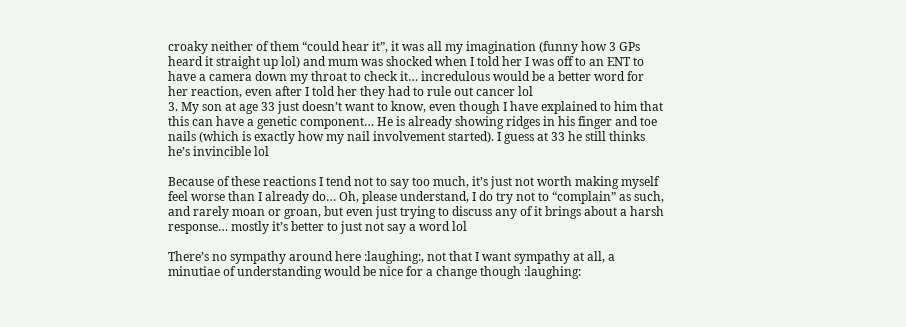croaky neither of them “could hear it”, it was all my imagination (funny how 3 GPs heard it straight up lol) and mum was shocked when I told her I was off to an ENT to have a camera down my throat to check it… incredulous would be a better word for her reaction, even after I told her they had to rule out cancer lol
3. My son at age 33 just doesn’t want to know, even though I have explained to him that this can have a genetic component… He is already showing ridges in his finger and toe nails (which is exactly how my nail involvement started). I guess at 33 he still thinks he’s invincible lol

Because of these reactions I tend not to say too much, it’s just not worth making myself feel worse than I already do… Oh, please understand, I do try not to “complain” as such, and rarely moan or groan, but even just trying to discuss any of it brings about a harsh response… mostly it’s better to just not say a word lol

There’s no sympathy around here :laughing:, not that I want sympathy at all, a minutiae of understanding would be nice for a change though :laughing: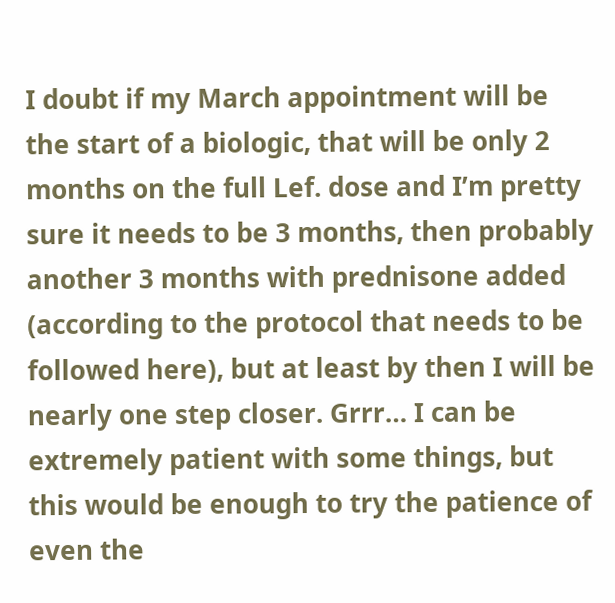I doubt if my March appointment will be the start of a biologic, that will be only 2 months on the full Lef. dose and I’m pretty sure it needs to be 3 months, then probably another 3 months with prednisone added (according to the protocol that needs to be followed here), but at least by then I will be nearly one step closer. Grrr… I can be extremely patient with some things, but this would be enough to try the patience of even the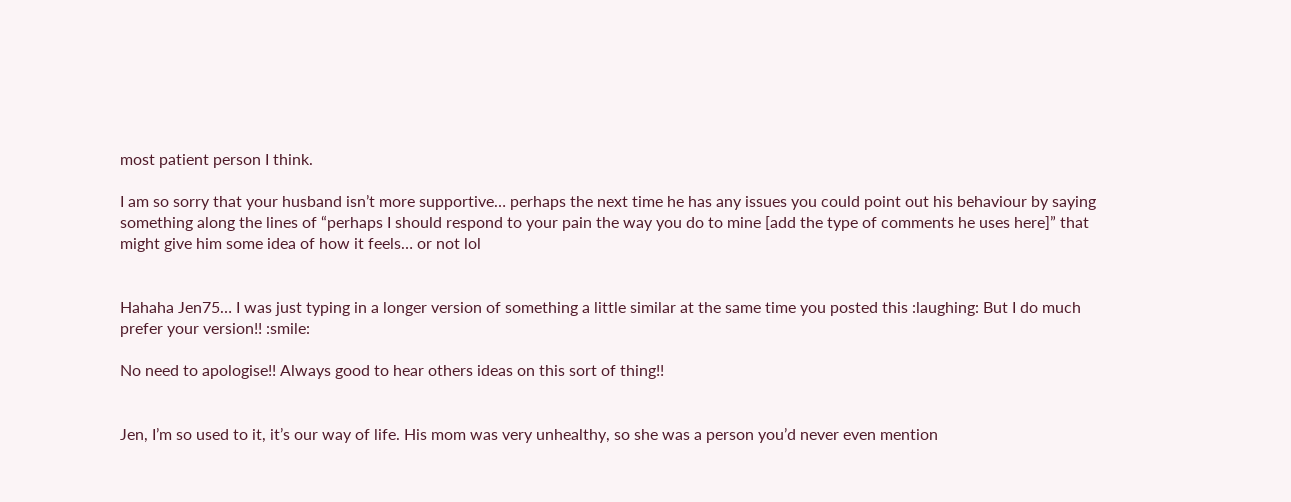most patient person I think.

I am so sorry that your husband isn’t more supportive… perhaps the next time he has any issues you could point out his behaviour by saying something along the lines of “perhaps I should respond to your pain the way you do to mine [add the type of comments he uses here]” that might give him some idea of how it feels… or not lol


Hahaha Jen75… I was just typing in a longer version of something a little similar at the same time you posted this :laughing: But I do much prefer your version!! :smile:

No need to apologise!! Always good to hear others ideas on this sort of thing!!


Jen, I’m so used to it, it’s our way of life. His mom was very unhealthy, so she was a person you’d never even mention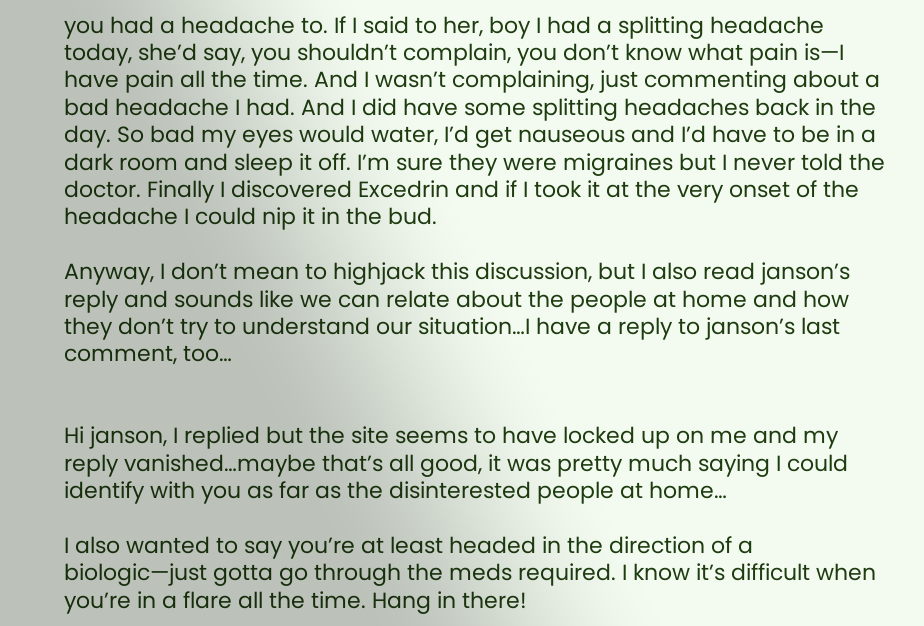you had a headache to. If I said to her, boy I had a splitting headache today, she’d say, you shouldn’t complain, you don’t know what pain is—I have pain all the time. And I wasn’t complaining, just commenting about a bad headache I had. And I did have some splitting headaches back in the day. So bad my eyes would water, I’d get nauseous and I’d have to be in a dark room and sleep it off. I’m sure they were migraines but I never told the doctor. Finally I discovered Excedrin and if I took it at the very onset of the headache I could nip it in the bud.

Anyway, I don’t mean to highjack this discussion, but I also read janson’s reply and sounds like we can relate about the people at home and how they don’t try to understand our situation…I have a reply to janson’s last comment, too…


Hi janson, I replied but the site seems to have locked up on me and my reply vanished…maybe that’s all good, it was pretty much saying I could identify with you as far as the disinterested people at home…

I also wanted to say you’re at least headed in the direction of a biologic—just gotta go through the meds required. I know it’s difficult when you’re in a flare all the time. Hang in there!